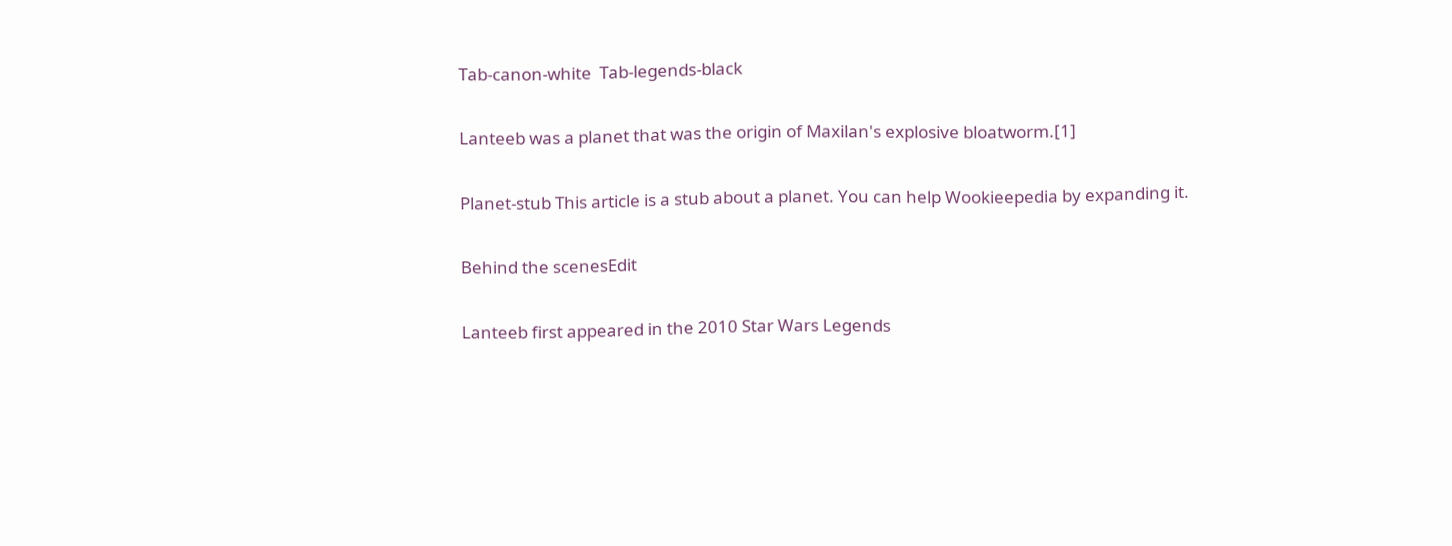Tab-canon-white  Tab-legends-black

Lanteeb was a planet that was the origin of Maxilan's explosive bloatworm.[1]

Planet-stub This article is a stub about a planet. You can help Wookieepedia by expanding it.

Behind the scenesEdit

Lanteeb first appeared in the 2010 Star Wars Legends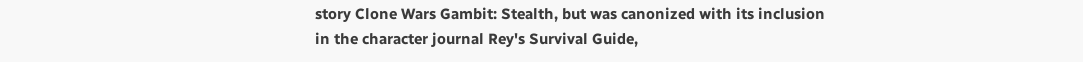story Clone Wars Gambit: Stealth, but was canonized with its inclusion in the character journal Rey's Survival Guide,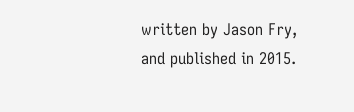written by Jason Fry, and published in 2015.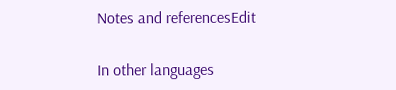Notes and referencesEdit

In other languages